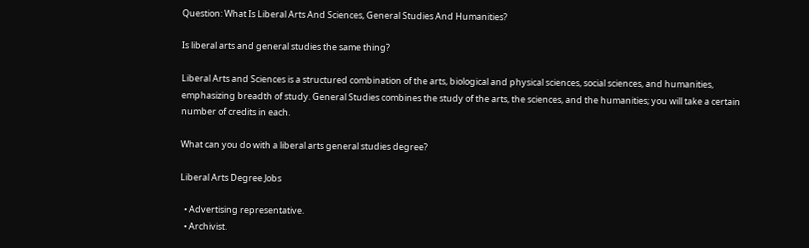Question: What Is Liberal Arts And Sciences, General Studies And Humanities?

Is liberal arts and general studies the same thing?

Liberal Arts and Sciences is a structured combination of the arts, biological and physical sciences, social sciences, and humanities, emphasizing breadth of study. General Studies combines the study of the arts, the sciences, and the humanities; you will take a certain number of credits in each.

What can you do with a liberal arts general studies degree?

Liberal Arts Degree Jobs

  • Advertising representative.
  • Archivist.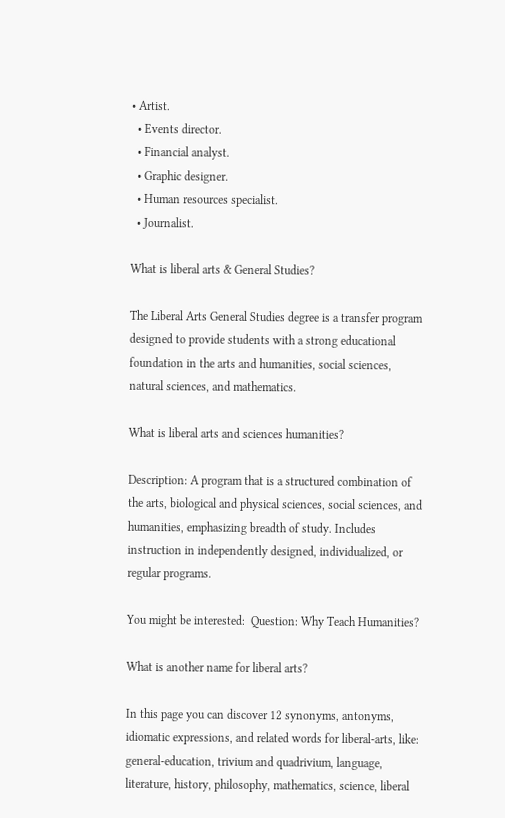• Artist.
  • Events director.
  • Financial analyst.
  • Graphic designer.
  • Human resources specialist.
  • Journalist.

What is liberal arts & General Studies?

The Liberal Arts General Studies degree is a transfer program designed to provide students with a strong educational foundation in the arts and humanities, social sciences, natural sciences, and mathematics.

What is liberal arts and sciences humanities?

Description: A program that is a structured combination of the arts, biological and physical sciences, social sciences, and humanities, emphasizing breadth of study. Includes instruction in independently designed, individualized, or regular programs.

You might be interested:  Question: Why Teach Humanities?

What is another name for liberal arts?

In this page you can discover 12 synonyms, antonyms, idiomatic expressions, and related words for liberal-arts, like: general-education, trivium and quadrivium, language, literature, history, philosophy, mathematics, science, liberal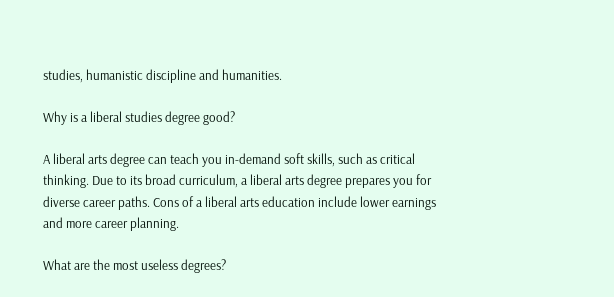studies, humanistic discipline and humanities.

Why is a liberal studies degree good?

A liberal arts degree can teach you in-demand soft skills, such as critical thinking. Due to its broad curriculum, a liberal arts degree prepares you for diverse career paths. Cons of a liberal arts education include lower earnings and more career planning.

What are the most useless degrees?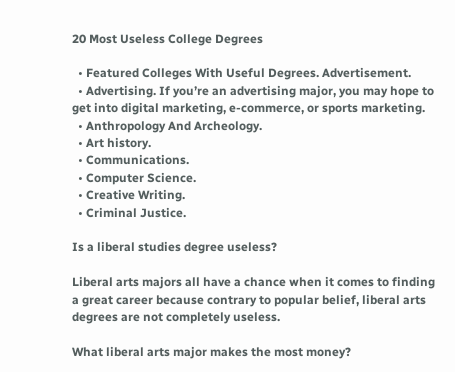20 Most Useless College Degrees

  • Featured Colleges With Useful Degrees. Advertisement.
  • Advertising. If you’re an advertising major, you may hope to get into digital marketing, e-commerce, or sports marketing.
  • Anthropology And Archeology.
  • Art history.
  • Communications.
  • Computer Science.
  • Creative Writing.
  • Criminal Justice.

Is a liberal studies degree useless?

Liberal arts majors all have a chance when it comes to finding a great career because contrary to popular belief, liberal arts degrees are not completely useless.

What liberal arts major makes the most money?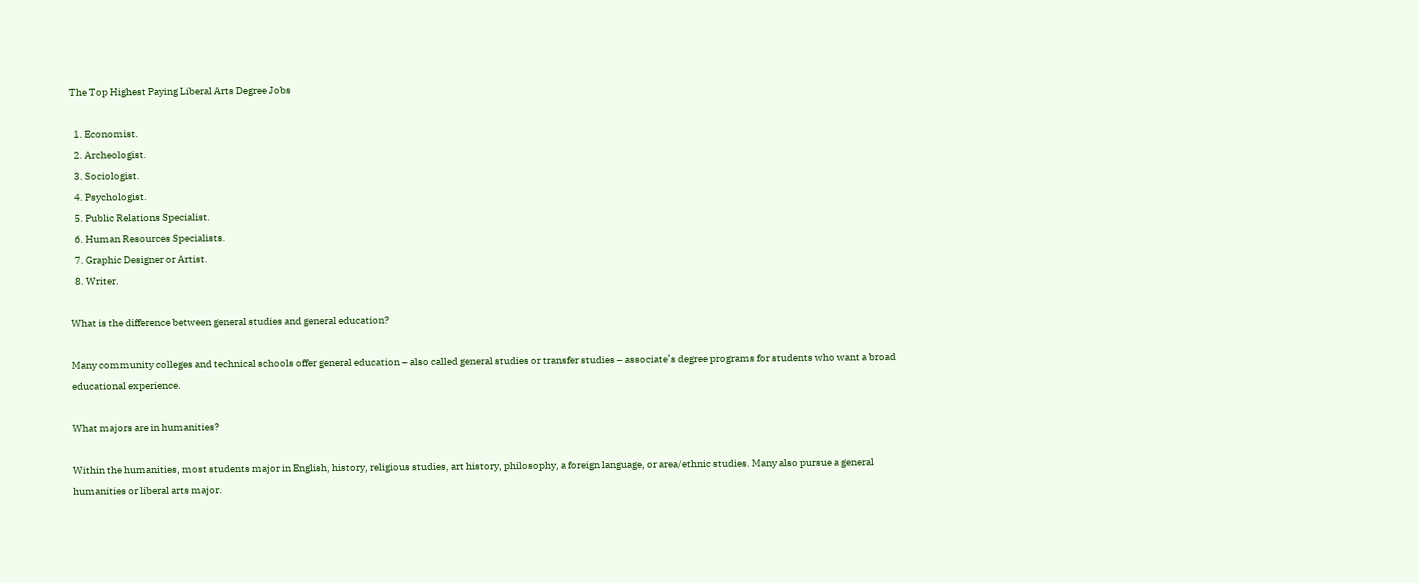The Top Highest Paying Liberal Arts Degree Jobs

  1. Economist.
  2. Archeologist.
  3. Sociologist.
  4. Psychologist.
  5. Public Relations Specialist.
  6. Human Resources Specialists.
  7. Graphic Designer or Artist.
  8. Writer.

What is the difference between general studies and general education?

Many community colleges and technical schools offer general education – also called general studies or transfer studies – associate’s degree programs for students who want a broad educational experience.

What majors are in humanities?

Within the humanities, most students major in English, history, religious studies, art history, philosophy, a foreign language, or area/ethnic studies. Many also pursue a general humanities or liberal arts major.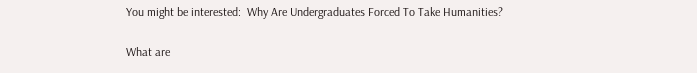You might be interested:  Why Are Undergraduates Forced To Take Humanities?

What are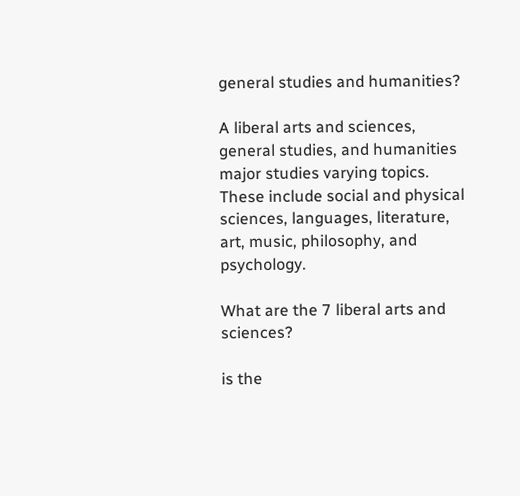general studies and humanities?

A liberal arts and sciences, general studies, and humanities major studies varying topics. These include social and physical sciences, languages, literature, art, music, philosophy, and psychology.

What are the 7 liberal arts and sciences?

is the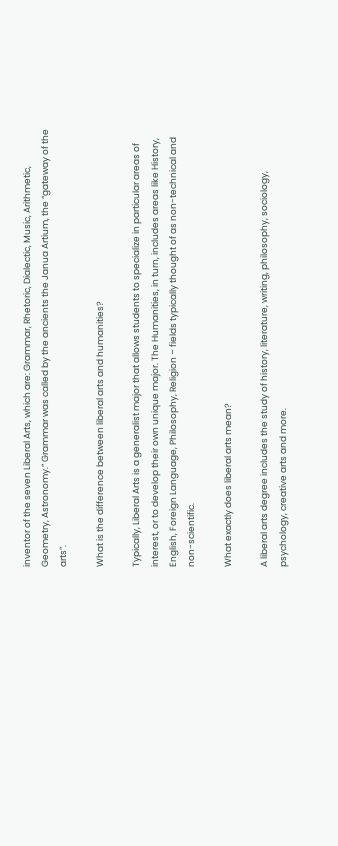inventor of the seven Liberal Arts, which are: Grammar, Rhetoric, Dialectic, Music, Arithmetic, Geometry, Astronomy.” Grammar was called by the ancients the Janua Artium, the “gateway of the arts”.

What is the difference between liberal arts and humanities?

Typically, Liberal Arts is a generalist major that allows students to specialize in particular areas of interest, or to develop their own unique major. The Humanities, in turn, includes areas like History, English, Foreign Language, Philosophy, Religion – fields typically thought of as non-technical and non-scientific.

What exactly does liberal arts mean?

A liberal arts degree includes the study of history, literature, writing, philosophy, sociology, psychology, creative arts and more.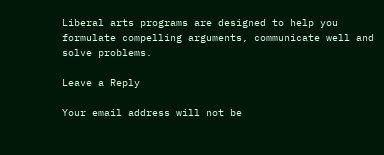Liberal arts programs are designed to help you formulate compelling arguments, communicate well and solve problems.

Leave a Reply

Your email address will not be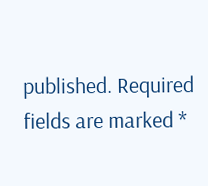published. Required fields are marked *